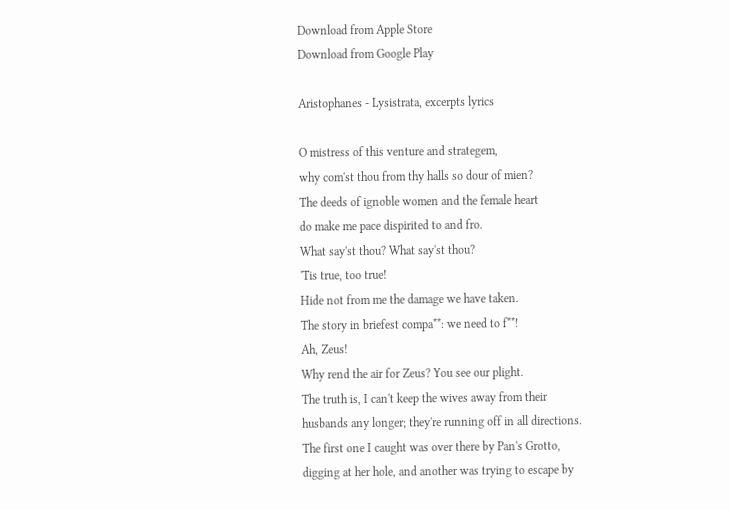Download from Apple Store
Download from Google Play

Aristophanes - Lysistrata, excerpts lyrics

O mistress of this venture and strategem,
why com'st thou from thy halls so dour of mien?
The deeds of ignoble women and the female heart
do make me pace dispirited to and fro.
What say'st thou? What say'st thou?
'Tis true, too true!
Hide not from me the damage we have taken.
The story in briefest compa**: we need to f**!
Ah, Zeus!
Why rend the air for Zeus? You see our plight.
The truth is, I can't keep the wives away from their husbands any longer; they're running off in all directions. The first one I caught was over there by Pan's Grotto, digging at her hole, and another was trying to escape by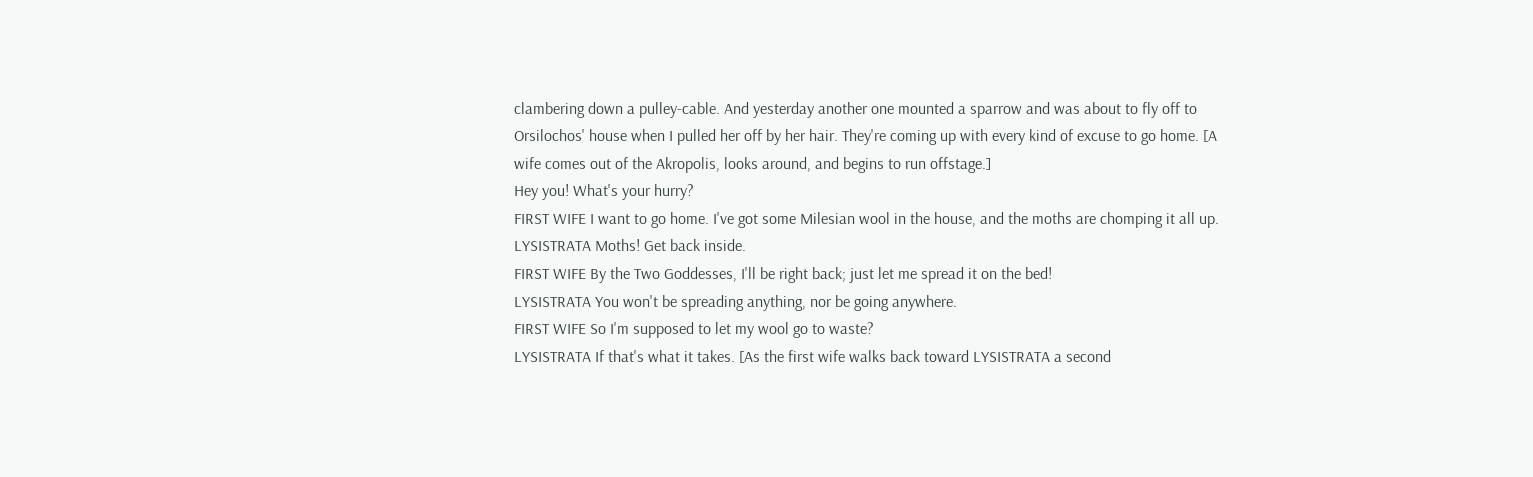clambering down a pulley-cable. And yesterday another one mounted a sparrow and was about to fly off to Orsilochos' house when I pulled her off by her hair. They're coming up with every kind of excuse to go home. [A wife comes out of the Akropolis, looks around, and begins to run offstage.]
Hey you! What's your hurry?
FIRST WIFE I want to go home. I've got some Milesian wool in the house, and the moths are chomping it all up.
LYSISTRATA Moths! Get back inside.
FIRST WIFE By the Two Goddesses, I'll be right back; just let me spread it on the bed!
LYSISTRATA You won't be spreading anything, nor be going anywhere.
FIRST WIFE So I'm supposed to let my wool go to waste?
LYSISTRATA If that's what it takes. [As the first wife walks back toward LYSISTRATA a second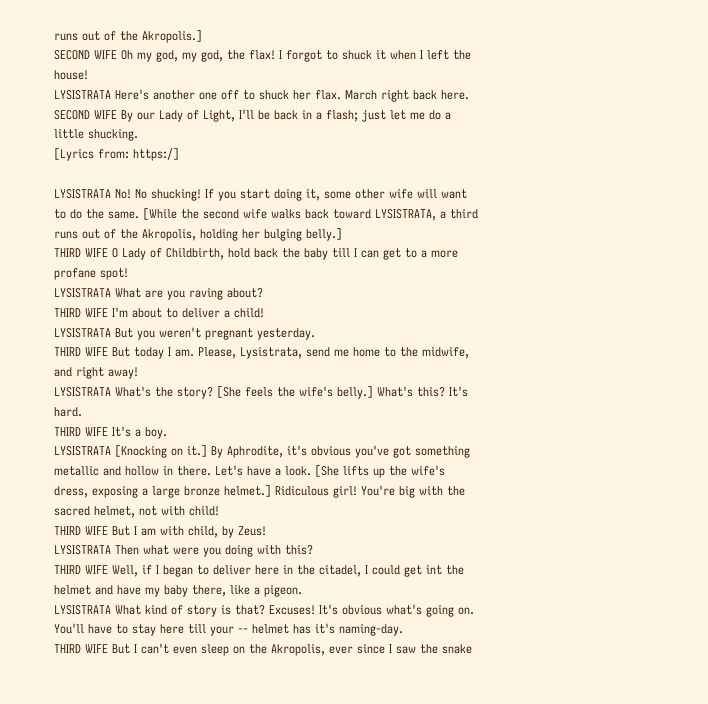runs out of the Akropolis.]
SECOND WIFE Oh my god, my god, the flax! I forgot to shuck it when I left the house!
LYSISTRATA Here's another one off to shuck her flax. March right back here.
SECOND WIFE By our Lady of Light, I'll be back in a flash; just let me do a little shucking.
[Lyrics from: https:/]

LYSISTRATA No! No shucking! If you start doing it, some other wife will want to do the same. [While the second wife walks back toward LYSISTRATA, a third runs out of the Akropolis, holding her bulging belly.]
THIRD WIFE O Lady of Childbirth, hold back the baby till I can get to a more profane spot!
LYSISTRATA What are you raving about?
THIRD WIFE I'm about to deliver a child!
LYSISTRATA But you weren't pregnant yesterday.
THIRD WIFE But today I am. Please, Lysistrata, send me home to the midwife, and right away!
LYSISTRATA What's the story? [She feels the wife's belly.] What's this? It's hard.
THIRD WIFE It's a boy.
LYSISTRATA [Knocking on it.] By Aphrodite, it's obvious you've got something metallic and hollow in there. Let's have a look. [She lifts up the wife's dress, exposing a large bronze helmet.] Ridiculous girl! You're big with the sacred helmet, not with child!
THIRD WIFE But I am with child, by Zeus!
LYSISTRATA Then what were you doing with this?
THIRD WIFE Well, if I began to deliver here in the citadel, I could get int the helmet and have my baby there, like a pigeon.
LYSISTRATA What kind of story is that? Excuses! It's obvious what's going on. You'll have to stay here till your -- helmet has it's naming-day.
THIRD WIFE But I can't even sleep on the Akropolis, ever since I saw the snake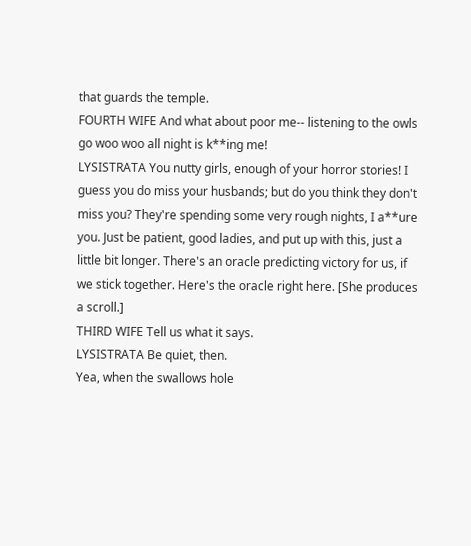that guards the temple.
FOURTH WIFE And what about poor me-- listening to the owls go woo woo all night is k**ing me!
LYSISTRATA You nutty girls, enough of your horror stories! I guess you do miss your husbands; but do you think they don't miss you? They're spending some very rough nights, I a**ure you. Just be patient, good ladies, and put up with this, just a little bit longer. There's an oracle predicting victory for us, if we stick together. Here's the oracle right here. [She produces a scroll.]
THIRD WIFE Tell us what it says.
LYSISTRATA Be quiet, then.
Yea, when the swallows hole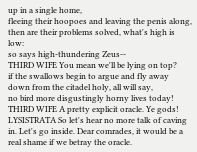up in a single home,
fleeing their hoopoes and leaving the penis along,
then are their problems solved, what's high is low:
so says high-thundering Zeus--
THIRD WIFE You mean we'll be lying on top?
if the swallows begin to argue and fly away
down from the citadel holy, all will say,
no bird more disgustingly horny lives today!
THIRD WIFE A pretty explicit oracle. Ye gods!
LYSISTRATA So let's hear no more talk of caving in. Let's go inside. Dear comrades, it would be a real shame if we betray the oracle.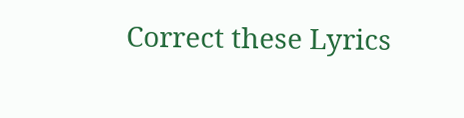Correct these Lyrics